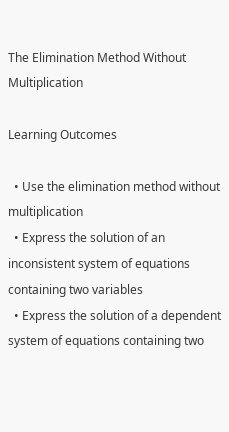The Elimination Method Without Multiplication

Learning Outcomes

  • Use the elimination method without multiplication
  • Express the solution of an inconsistent system of equations containing two variables
  • Express the solution of a dependent system of equations containing two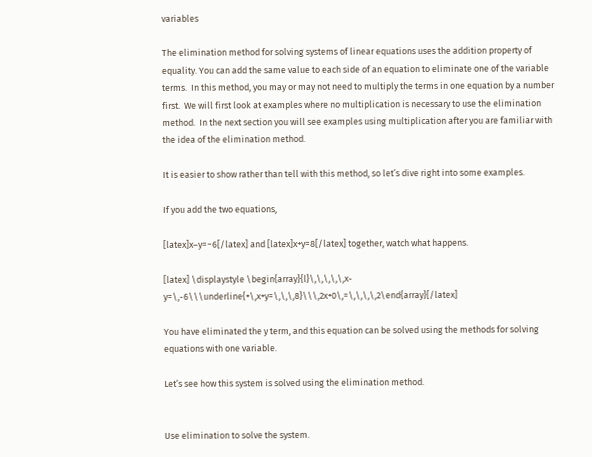variables

The elimination method for solving systems of linear equations uses the addition property of equality. You can add the same value to each side of an equation to eliminate one of the variable terms.  In this method, you may or may not need to multiply the terms in one equation by a number first.  We will first look at examples where no multiplication is necessary to use the elimination method.  In the next section you will see examples using multiplication after you are familiar with the idea of the elimination method.

It is easier to show rather than tell with this method, so let’s dive right into some examples.

If you add the two equations,

[latex]x–y=−6[/latex] and [latex]x+y=8[/latex] together, watch what happens.

[latex] \displaystyle \begin{array}{l}\,\,\,\,\,x-y=\,-6\\\underline{+\,x+y=\,\,\,8}\\\,2x+0\,=\,\,\,\,2\end{array}[/latex]

You have eliminated the y term, and this equation can be solved using the methods for solving equations with one variable.

Let’s see how this system is solved using the elimination method.


Use elimination to solve the system.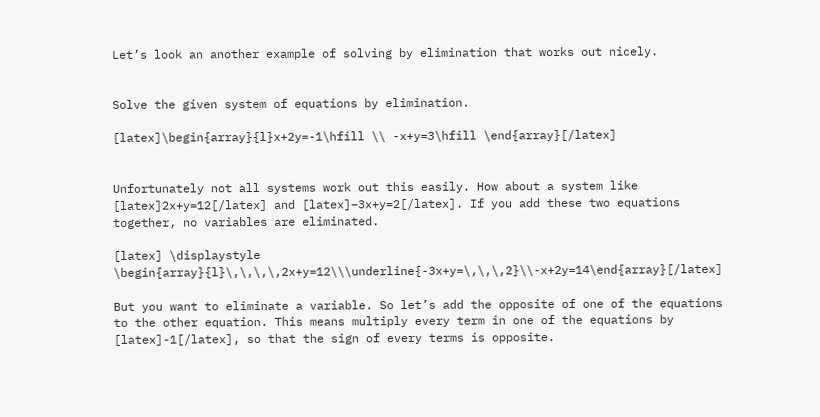Let’s look an another example of solving by elimination that works out nicely.


Solve the given system of equations by elimination.

[latex]\begin{array}{l}x+2y=-1\hfill \\ -x+y=3\hfill \end{array}[/latex]


Unfortunately not all systems work out this easily. How about a system like [latex]2x+y=12[/latex] and [latex]−3x+y=2[/latex]. If you add these two equations together, no variables are eliminated.

[latex] \displaystyle \begin{array}{l}\,\,\,\,2x+y=12\\\underline{-3x+y=\,\,\,2}\\-x+2y=14\end{array}[/latex]

But you want to eliminate a variable. So let’s add the opposite of one of the equations to the other equation. This means multiply every term in one of the equations by [latex]-1[/latex], so that the sign of every terms is opposite.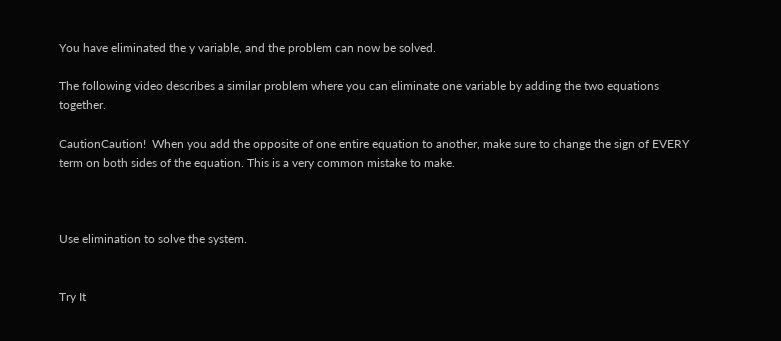You have eliminated the y variable, and the problem can now be solved.

The following video describes a similar problem where you can eliminate one variable by adding the two equations together.

CautionCaution!  When you add the opposite of one entire equation to another, make sure to change the sign of EVERY term on both sides of the equation. This is a very common mistake to make.



Use elimination to solve the system.


Try It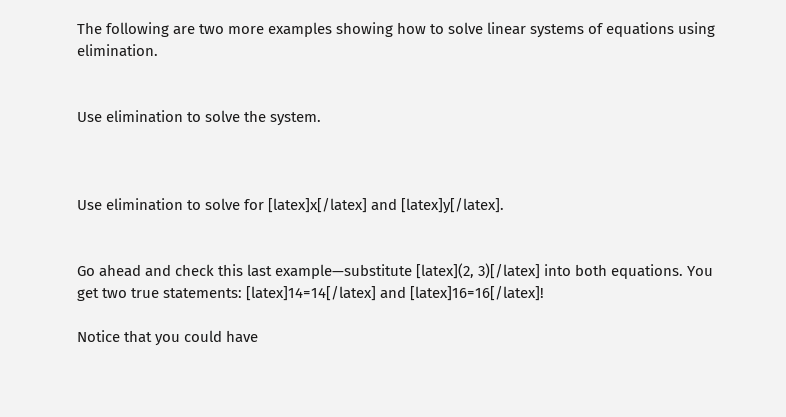The following are two more examples showing how to solve linear systems of equations using elimination.


Use elimination to solve the system.



Use elimination to solve for [latex]x[/latex] and [latex]y[/latex].


Go ahead and check this last example—substitute [latex](2, 3)[/latex] into both equations. You get two true statements: [latex]14=14[/latex] and [latex]16=16[/latex]!

Notice that you could have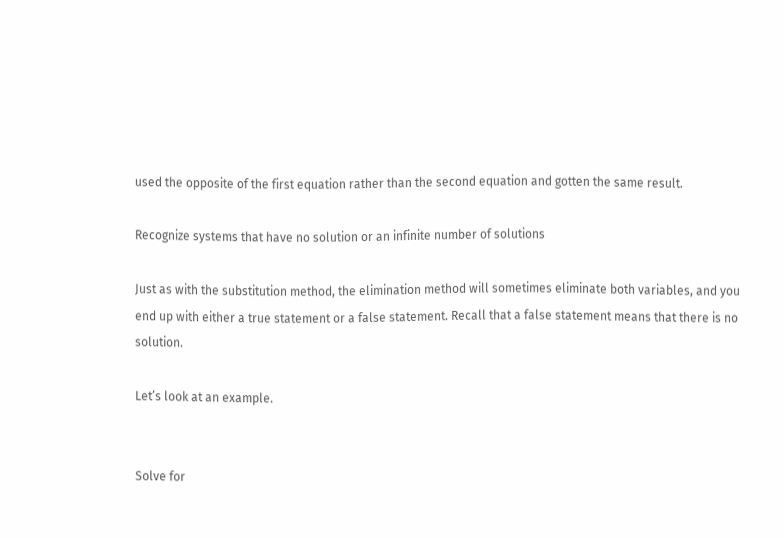used the opposite of the first equation rather than the second equation and gotten the same result.

Recognize systems that have no solution or an infinite number of solutions

Just as with the substitution method, the elimination method will sometimes eliminate both variables, and you end up with either a true statement or a false statement. Recall that a false statement means that there is no solution.

Let’s look at an example.


Solve for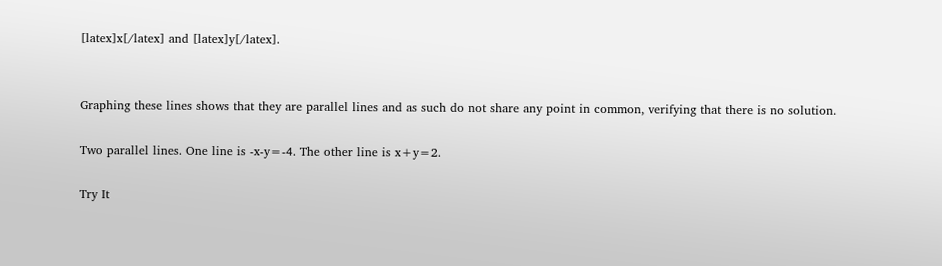[latex]x[/latex] and [latex]y[/latex].


Graphing these lines shows that they are parallel lines and as such do not share any point in common, verifying that there is no solution.

Two parallel lines. One line is -x-y=-4. The other line is x+y=2.

Try It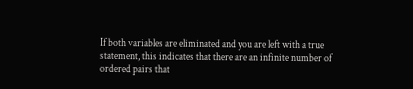If both variables are eliminated and you are left with a true statement, this indicates that there are an infinite number of ordered pairs that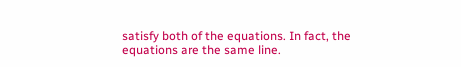satisfy both of the equations. In fact, the equations are the same line.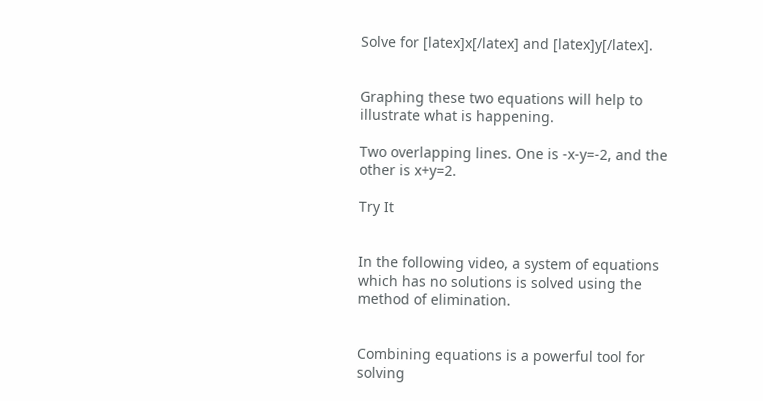Solve for [latex]x[/latex] and [latex]y[/latex].


Graphing these two equations will help to illustrate what is happening.

Two overlapping lines. One is -x-y=-2, and the other is x+y=2.

Try It


In the following video, a system of equations which has no solutions is solved using the method of elimination.


Combining equations is a powerful tool for solving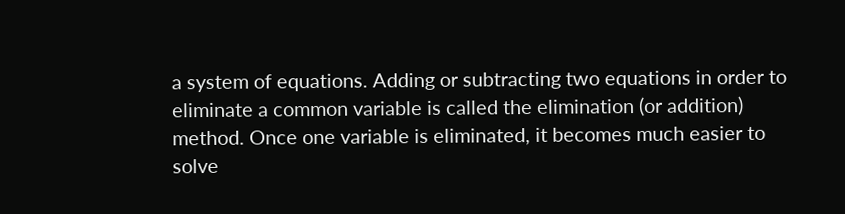a system of equations. Adding or subtracting two equations in order to eliminate a common variable is called the elimination (or addition) method. Once one variable is eliminated, it becomes much easier to solve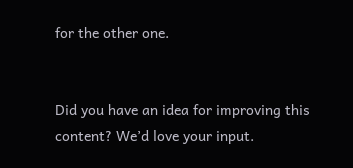for the other one.


Did you have an idea for improving this content? We’d love your input.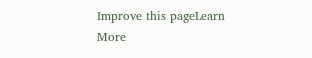Improve this pageLearn More